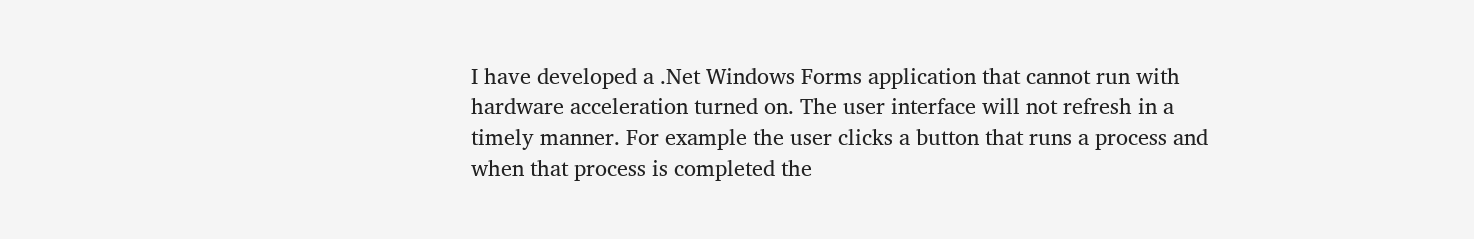I have developed a .Net Windows Forms application that cannot run with hardware acceleration turned on. The user interface will not refresh in a timely manner. For example the user clicks a button that runs a process and when that process is completed the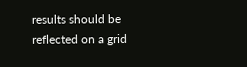results should be reflected on a grid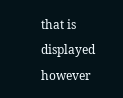that is displayed however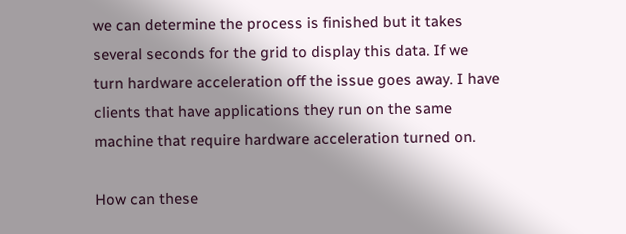we can determine the process is finished but it takes several seconds for the grid to display this data. If we turn hardware acceleration off the issue goes away. I have clients that have applications they run on the same machine that require hardware acceleration turned on.

How can these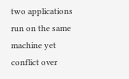two applications run on the same machine yet conflict over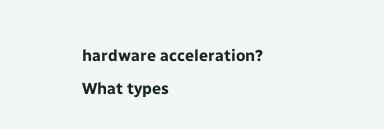hardware acceleration?
What types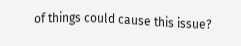of things could cause this issue?